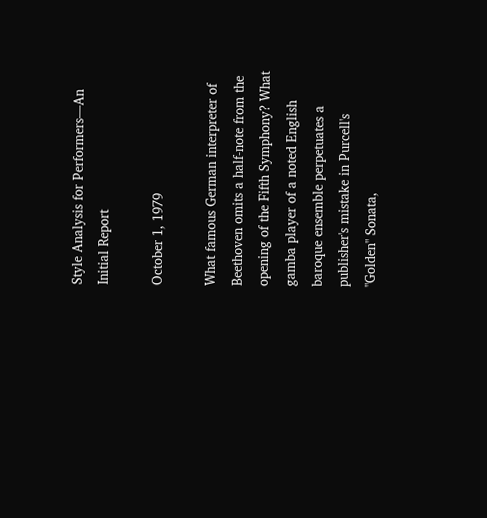Style Analysis for Performers—An Initial Report

October 1, 1979

What famous German interpreter of Beethoven omits a half-note from the opening of the Fifth Symphony? What gamba player of a noted English baroque ensemble perpetuates a publisher's mistake in Purcell's "Golden" Sonata,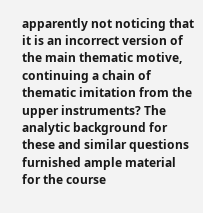apparently not noticing that it is an incorrect version of the main thematic motive, continuing a chain of thematic imitation from the upper instruments? The analytic background for these and similar questions furnished ample material for the course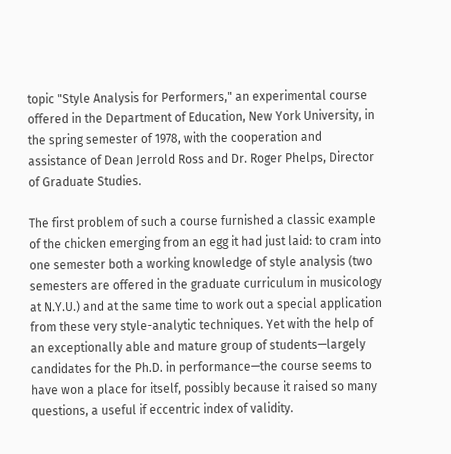topic "Style Analysis for Performers," an experimental course offered in the Department of Education, New York University, in the spring semester of 1978, with the cooperation and assistance of Dean Jerrold Ross and Dr. Roger Phelps, Director of Graduate Studies.

The first problem of such a course furnished a classic example of the chicken emerging from an egg it had just laid: to cram into one semester both a working knowledge of style analysis (two semesters are offered in the graduate curriculum in musicology at N.Y.U.) and at the same time to work out a special application from these very style-analytic techniques. Yet with the help of an exceptionally able and mature group of students—largely candidates for the Ph.D. in performance—the course seems to have won a place for itself, possibly because it raised so many questions, a useful if eccentric index of validity.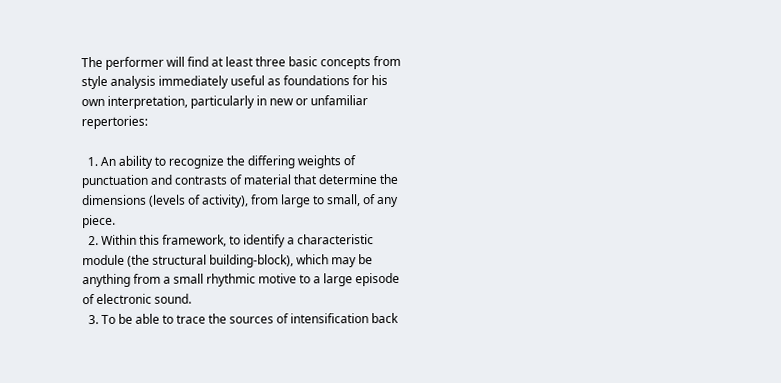The performer will find at least three basic concepts from style analysis immediately useful as foundations for his own interpretation, particularly in new or unfamiliar repertories:

  1. An ability to recognize the differing weights of punctuation and contrasts of material that determine the dimensions (levels of activity), from large to small, of any piece.
  2. Within this framework, to identify a characteristic module (the structural building-block), which may be anything from a small rhythmic motive to a large episode of electronic sound.
  3. To be able to trace the sources of intensification back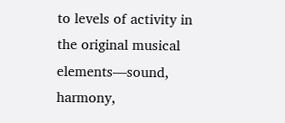to levels of activity in the original musical elements—sound, harmony,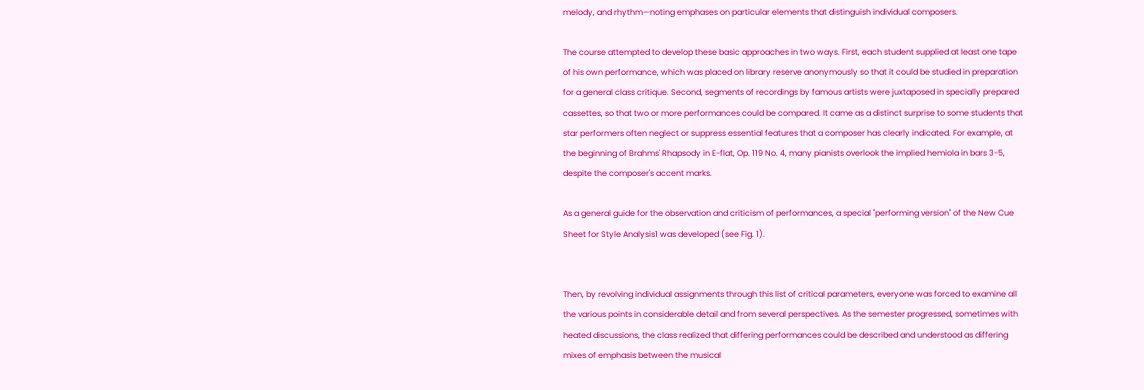melody, and rhythm—noting emphases on particular elements that distinguish individual composers.

The course attempted to develop these basic approaches in two ways. First, each student supplied at least one tape of his own performance, which was placed on library reserve anonymously so that it could be studied in preparation for a general class critique. Second, segments of recordings by famous artists were juxtaposed in specially prepared cassettes, so that two or more performances could be compared. It came as a distinct surprise to some students that star performers often neglect or suppress essential features that a composer has clearly indicated. For example, at the beginning of Brahms' Rhapsody in E-flat, Op. 119 No. 4, many pianists overlook the implied hemiola in bars 3-5, despite the composer's accent marks.

As a general guide for the observation and criticism of performances, a special "performing version" of the New Cue Sheet for Style Analysis1 was developed (see Fig. 1).


Then, by revolving individual assignments through this list of critical parameters, everyone was forced to examine all the various points in considerable detail and from several perspectives. As the semester progressed, sometimes with heated discussions, the class realized that differing performances could be described and understood as differing mixes of emphasis between the musical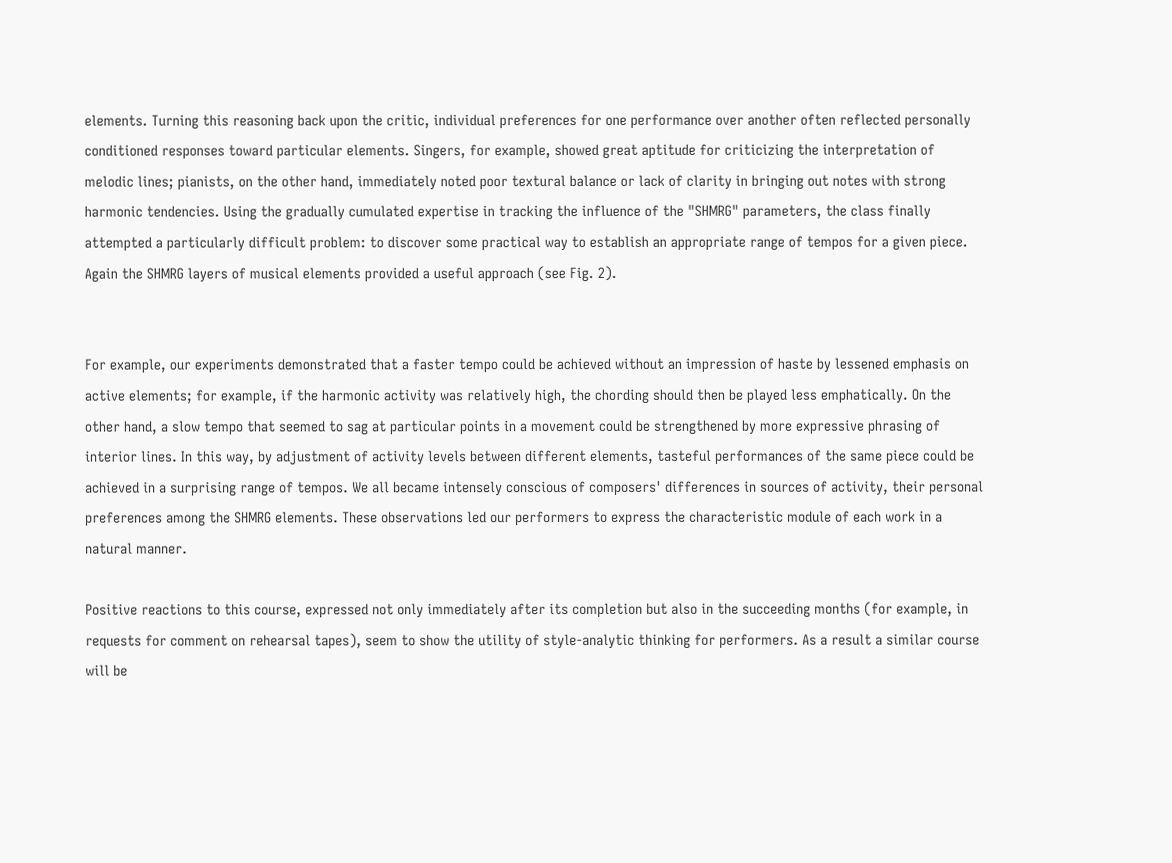elements. Turning this reasoning back upon the critic, individual preferences for one performance over another often reflected personally conditioned responses toward particular elements. Singers, for example, showed great aptitude for criticizing the interpretation of melodic lines; pianists, on the other hand, immediately noted poor textural balance or lack of clarity in bringing out notes with strong harmonic tendencies. Using the gradually cumulated expertise in tracking the influence of the "SHMRG" parameters, the class finally attempted a particularly difficult problem: to discover some practical way to establish an appropriate range of tempos for a given piece. Again the SHMRG layers of musical elements provided a useful approach (see Fig. 2).


For example, our experiments demonstrated that a faster tempo could be achieved without an impression of haste by lessened emphasis on active elements; for example, if the harmonic activity was relatively high, the chording should then be played less emphatically. On the other hand, a slow tempo that seemed to sag at particular points in a movement could be strengthened by more expressive phrasing of interior lines. In this way, by adjustment of activity levels between different elements, tasteful performances of the same piece could be achieved in a surprising range of tempos. We all became intensely conscious of composers' differences in sources of activity, their personal preferences among the SHMRG elements. These observations led our performers to express the characteristic module of each work in a natural manner.

Positive reactions to this course, expressed not only immediately after its completion but also in the succeeding months (for example, in requests for comment on rehearsal tapes), seem to show the utility of style-analytic thinking for performers. As a result a similar course will be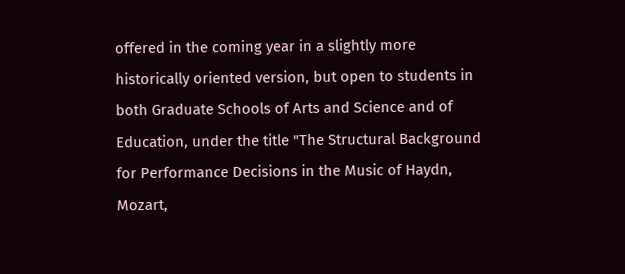offered in the coming year in a slightly more historically oriented version, but open to students in both Graduate Schools of Arts and Science and of Education, under the title "The Structural Background for Performance Decisions in the Music of Haydn, Mozart,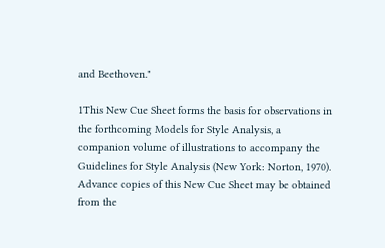and Beethoven."

1This New Cue Sheet forms the basis for observations in the forthcoming Models for Style Analysis, a companion volume of illustrations to accompany the Guidelines for Style Analysis (New York: Norton, 1970). Advance copies of this New Cue Sheet may be obtained from the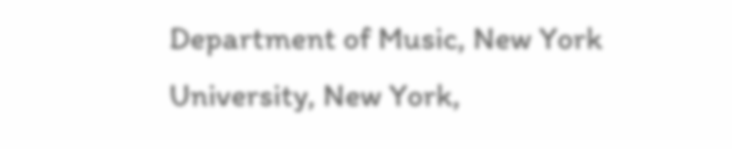Department of Music, New York University, New York,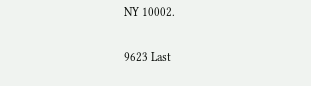NY 10002.

9623 Last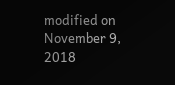modified on November 9, 2018